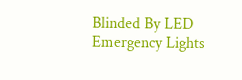Blinded By LED Emergency Lights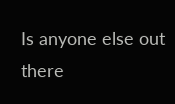Is anyone else out there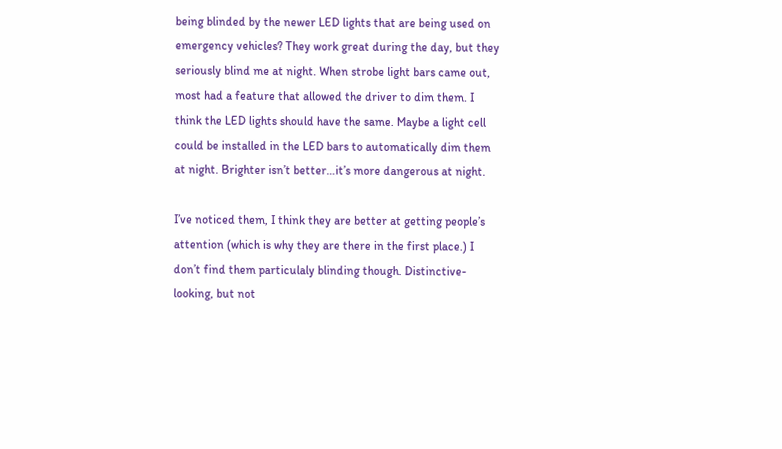being blinded by the newer LED lights that are being used on emergency vehicles? They work great during the day, but they seriously blind me at night. When strobe light bars came out, most had a feature that allowed the driver to dim them. I think the LED lights should have the same. Maybe a light cell could be installed in the LED bars to automatically dim them at night. Brighter isn’t better…it’s more dangerous at night.

I’ve noticed them, I think they are better at getting people’s attention (which is why they are there in the first place.) I don’t find them particulaly blinding though. Distinctive-looking, but not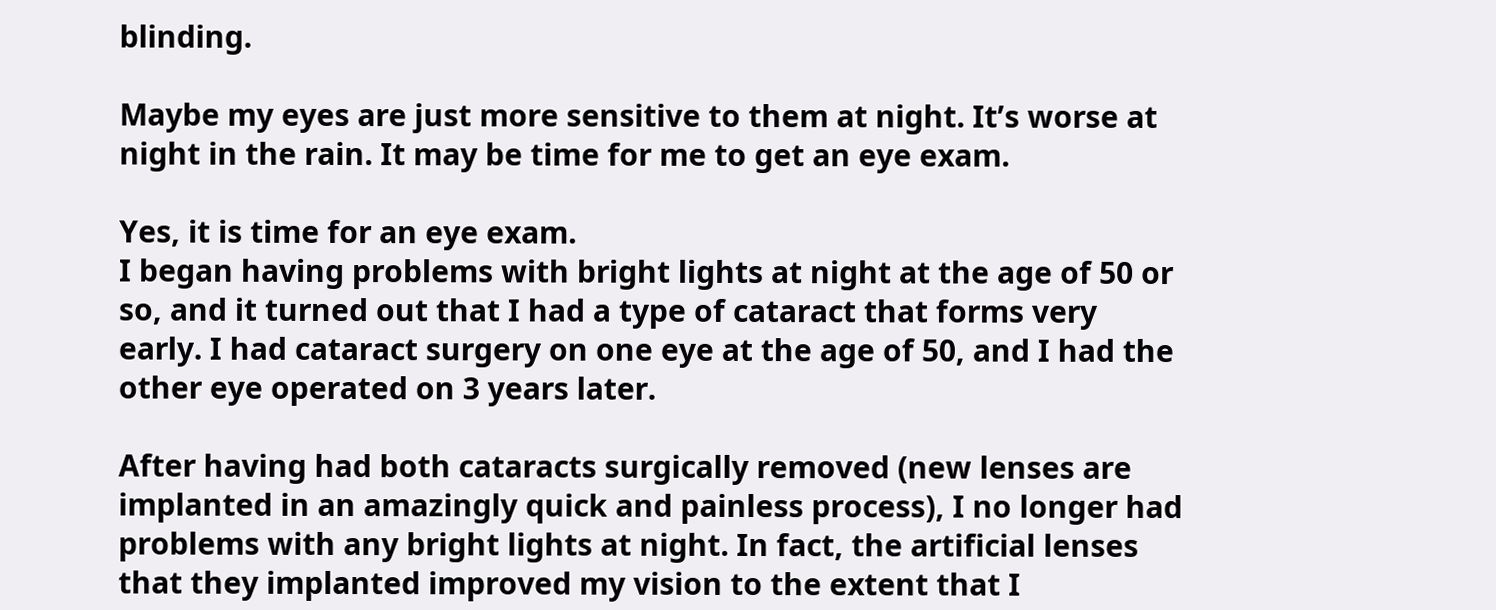blinding.

Maybe my eyes are just more sensitive to them at night. It’s worse at night in the rain. It may be time for me to get an eye exam.

Yes, it is time for an eye exam.
I began having problems with bright lights at night at the age of 50 or so, and it turned out that I had a type of cataract that forms very early. I had cataract surgery on one eye at the age of 50, and I had the other eye operated on 3 years later.

After having had both cataracts surgically removed (new lenses are implanted in an amazingly quick and painless process), I no longer had problems with any bright lights at night. In fact, the artificial lenses that they implanted improved my vision to the extent that I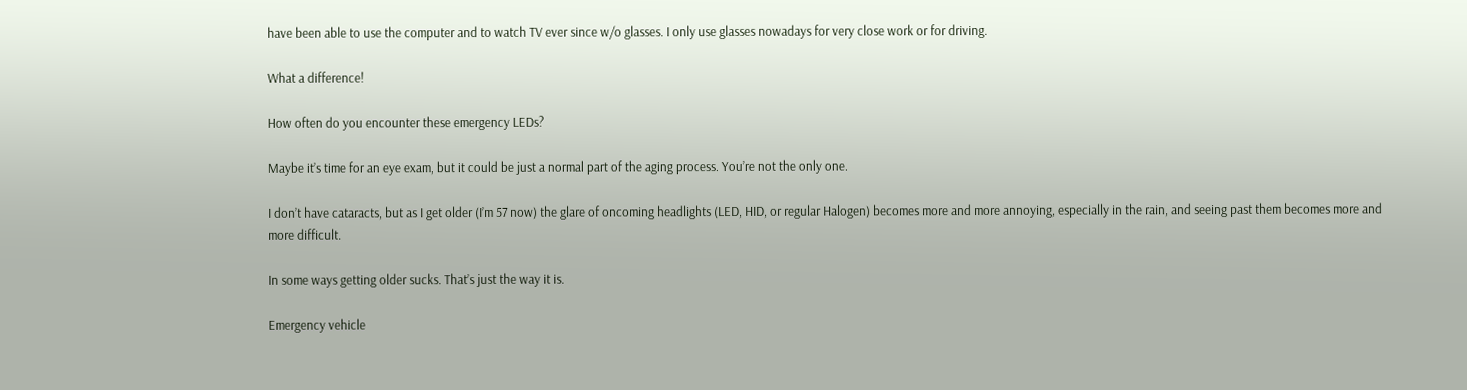have been able to use the computer and to watch TV ever since w/o glasses. I only use glasses nowadays for very close work or for driving.

What a difference!

How often do you encounter these emergency LEDs?

Maybe it’s time for an eye exam, but it could be just a normal part of the aging process. You’re not the only one.

I don’t have cataracts, but as I get older (I’m 57 now) the glare of oncoming headlights (LED, HID, or regular Halogen) becomes more and more annoying, especially in the rain, and seeing past them becomes more and more difficult.

In some ways getting older sucks. That’s just the way it is.

Emergency vehicle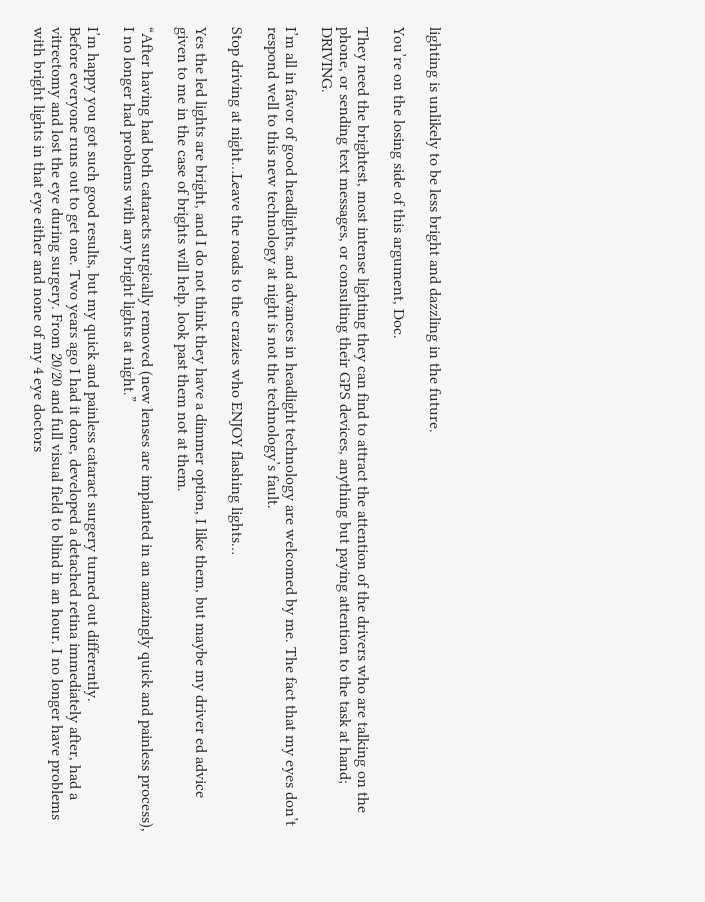lighting is unlikely to be less bright and dazzling in the future.

You’re on the losing side of this argument, Doc.

They need the brightest, most intense lighting they can find to attract the attention of the drivers who are talking on the phone, or sending text messages, or consulting their GPS devices, anything but paying attention to the task at hand; DRIVING.

I’m all in favor of good headlights, and advances in headlight technology are welcomed by me. The fact that my eyes don’t respond well to this new technology at night is not the technology’s fault.

Stop driving at night…Leave the roads to the crazies who ENJOY flashing lights…

Yes the led lights are bright, and I do not think they have a dimmer option, I like them, but maybe my driver ed advice given to me in the case of brights will help. look past them not at them.

“After having had both cataracts surgically removed (new lenses are implanted in an amazingly quick and painless process), I no longer had problems with any bright lights at night.”

I’m happy you got such good results, but my quick and painless cataract surgery turned out differently.
Before everyone runs out to get one. Two years ago I had it done, developed a detached retina immediately after, had a vitrectomy and lost the eye during surgery. From 20/20 and full visual field to blind in an hour. I no longer have problems with bright lights in that eye either and none of my 4 eye doctors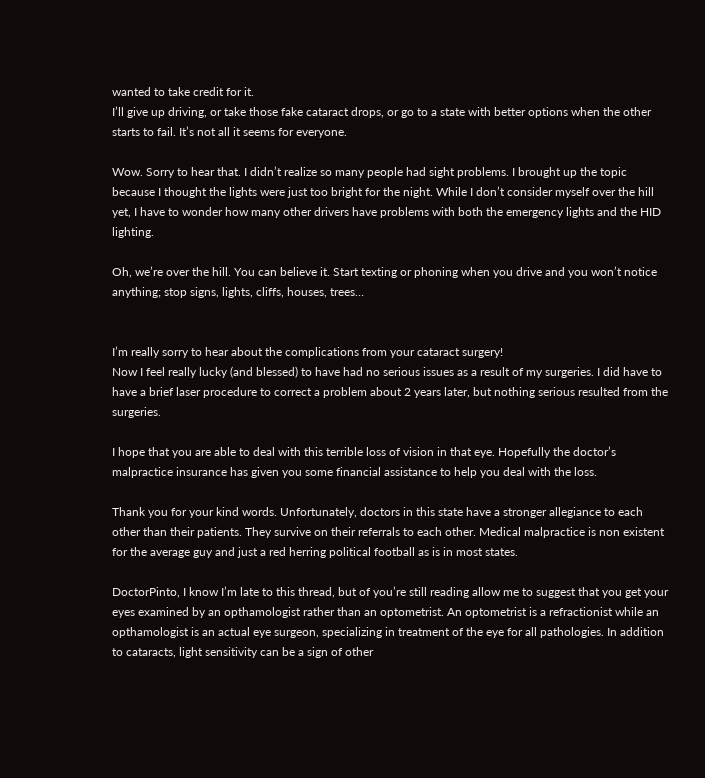wanted to take credit for it.
I’ll give up driving, or take those fake cataract drops, or go to a state with better options when the other starts to fail. It’s not all it seems for everyone.

Wow. Sorry to hear that. I didn’t realize so many people had sight problems. I brought up the topic because I thought the lights were just too bright for the night. While I don’t consider myself over the hill yet, I have to wonder how many other drivers have problems with both the emergency lights and the HID lighting.

Oh, we’re over the hill. You can believe it. Start texting or phoning when you drive and you won’t notice anything; stop signs, lights, cliffs, houses, trees…


I’m really sorry to hear about the complications from your cataract surgery!
Now I feel really lucky (and blessed) to have had no serious issues as a result of my surgeries. I did have to have a brief laser procedure to correct a problem about 2 years later, but nothing serious resulted from the surgeries.

I hope that you are able to deal with this terrible loss of vision in that eye. Hopefully the doctor’s malpractice insurance has given you some financial assistance to help you deal with the loss.

Thank you for your kind words. Unfortunately, doctors in this state have a stronger allegiance to each other than their patients. They survive on their referrals to each other. Medical malpractice is non existent for the average guy and just a red herring political football as is in most states.

DoctorPinto, I know I’m late to this thread, but of you’re still reading allow me to suggest that you get your eyes examined by an opthamologist rather than an optometrist. An optometrist is a refractionist while an opthamologist is an actual eye surgeon, specializing in treatment of the eye for all pathologies. In addition to cataracts, light sensitivity can be a sign of other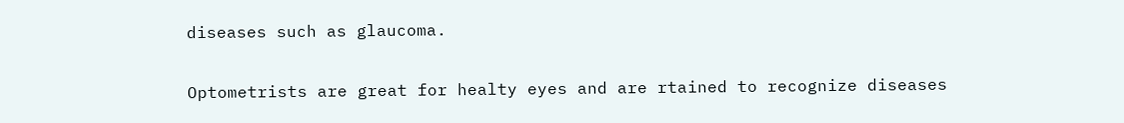diseases such as glaucoma.

Optometrists are great for healty eyes and are rtained to recognize diseases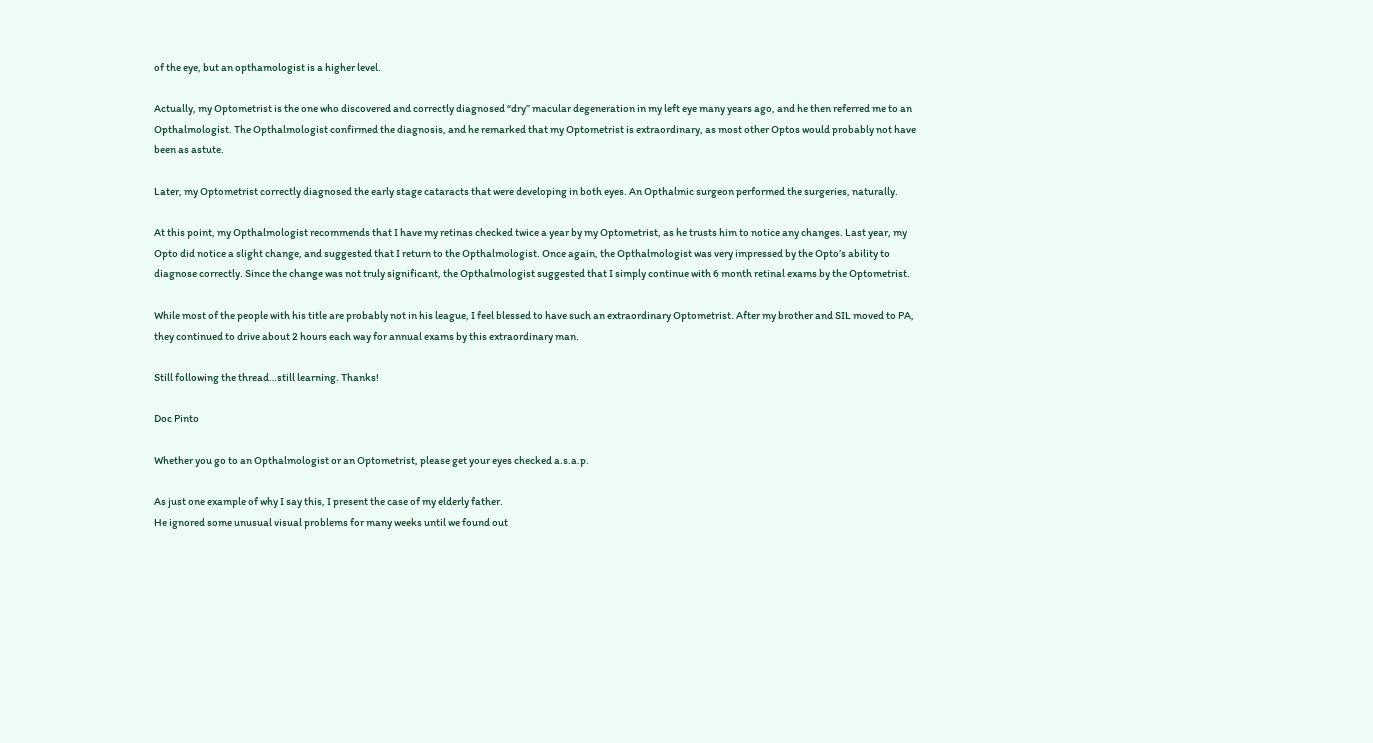of the eye, but an opthamologist is a higher level.

Actually, my Optometrist is the one who discovered and correctly diagnosed “dry” macular degeneration in my left eye many years ago, and he then referred me to an Opthalmologist. The Opthalmologist confirmed the diagnosis, and he remarked that my Optometrist is extraordinary, as most other Optos would probably not have been as astute.

Later, my Optometrist correctly diagnosed the early stage cataracts that were developing in both eyes. An Opthalmic surgeon performed the surgeries, naturally.

At this point, my Opthalmologist recommends that I have my retinas checked twice a year by my Optometrist, as he trusts him to notice any changes. Last year, my Opto did notice a slight change, and suggested that I return to the Opthalmologist. Once again, the Opthalmologist was very impressed by the Opto’s ability to diagnose correctly. Since the change was not truly significant, the Opthalmologist suggested that I simply continue with 6 month retinal exams by the Optometrist.

While most of the people with his title are probably not in his league, I feel blessed to have such an extraordinary Optometrist. After my brother and SIL moved to PA, they continued to drive about 2 hours each way for annual exams by this extraordinary man.

Still following the thread…still learning. Thanks!

Doc Pinto

Whether you go to an Opthalmologist or an Optometrist, please get your eyes checked a.s.a.p.

As just one example of why I say this, I present the case of my elderly father.
He ignored some unusual visual problems for many weeks until we found out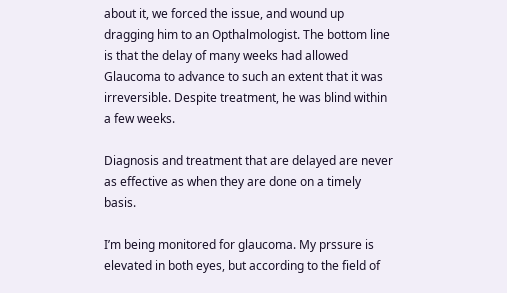about it, we forced the issue, and wound up dragging him to an Opthalmologist. The bottom line is that the delay of many weeks had allowed Glaucoma to advance to such an extent that it was irreversible. Despite treatment, he was blind within a few weeks.

Diagnosis and treatment that are delayed are never as effective as when they are done on a timely basis.

I’m being monitored for glaucoma. My prssure is elevated in both eyes, but according to the field of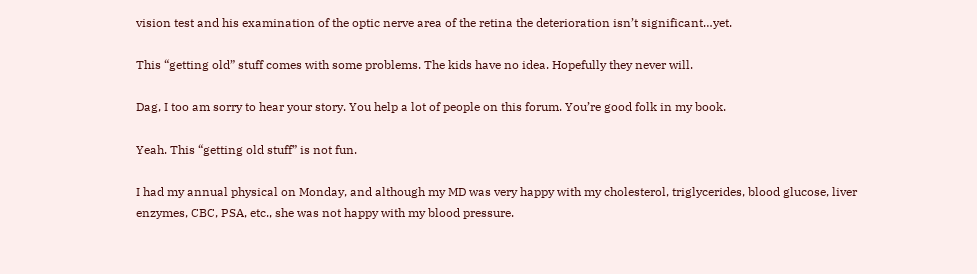vision test and his examination of the optic nerve area of the retina the deterioration isn’t significant…yet.

This “getting old” stuff comes with some problems. The kids have no idea. Hopefully they never will.

Dag, I too am sorry to hear your story. You help a lot of people on this forum. You’re good folk in my book.

Yeah. This “getting old stuff” is not fun.

I had my annual physical on Monday, and although my MD was very happy with my cholesterol, triglycerides, blood glucose, liver enzymes, CBC, PSA, etc., she was not happy with my blood pressure.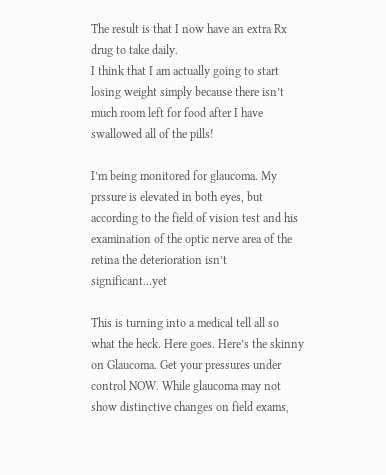The result is that I now have an extra Rx drug to take daily.
I think that I am actually going to start losing weight simply because there isn’t much room left for food after I have swallowed all of the pills!

I’m being monitored for glaucoma. My prssure is elevated in both eyes, but according to the field of vision test and his examination of the optic nerve area of the retina the deterioration isn’t significant…yet

This is turning into a medical tell all so what the heck. Here goes. Here’s the skinny on Glaucoma. Get your pressures under control NOW. While glaucoma may not show distinctive changes on field exams,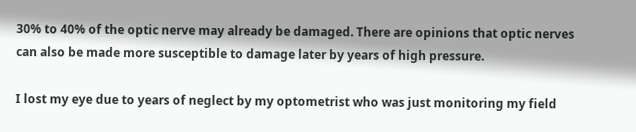30% to 40% of the optic nerve may already be damaged. There are opinions that optic nerves can also be made more susceptible to damage later by years of high pressure.

I lost my eye due to years of neglect by my optometrist who was just monitoring my field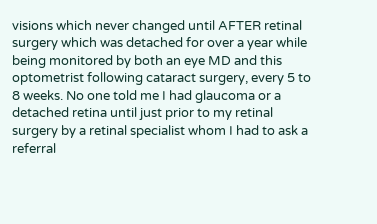visions which never changed until AFTER retinal surgery which was detached for over a year while being monitored by both an eye MD and this optometrist following cataract surgery, every 5 to 8 weeks. No one told me I had glaucoma or a detached retina until just prior to my retinal surgery by a retinal specialist whom I had to ask a referral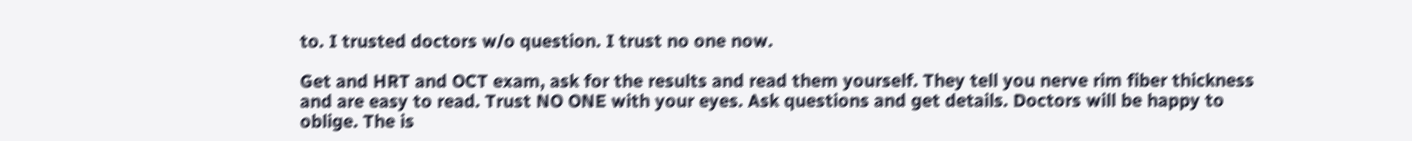to. I trusted doctors w/o question. I trust no one now.

Get and HRT and OCT exam, ask for the results and read them yourself. They tell you nerve rim fiber thickness and are easy to read. Trust NO ONE with your eyes. Ask questions and get details. Doctors will be happy to oblige. The is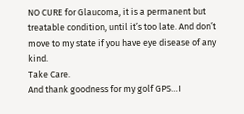NO CURE for Glaucoma, it is a permanent but treatable condition, until it’s too late. And don’t move to my state if you have eye disease of any kind.
Take Care.
And thank goodness for my golf GPS…I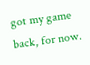got my game back, for now.